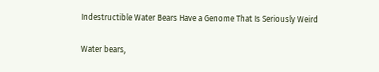Indestructible Water Bears Have a Genome That Is Seriously Weird

Water bears,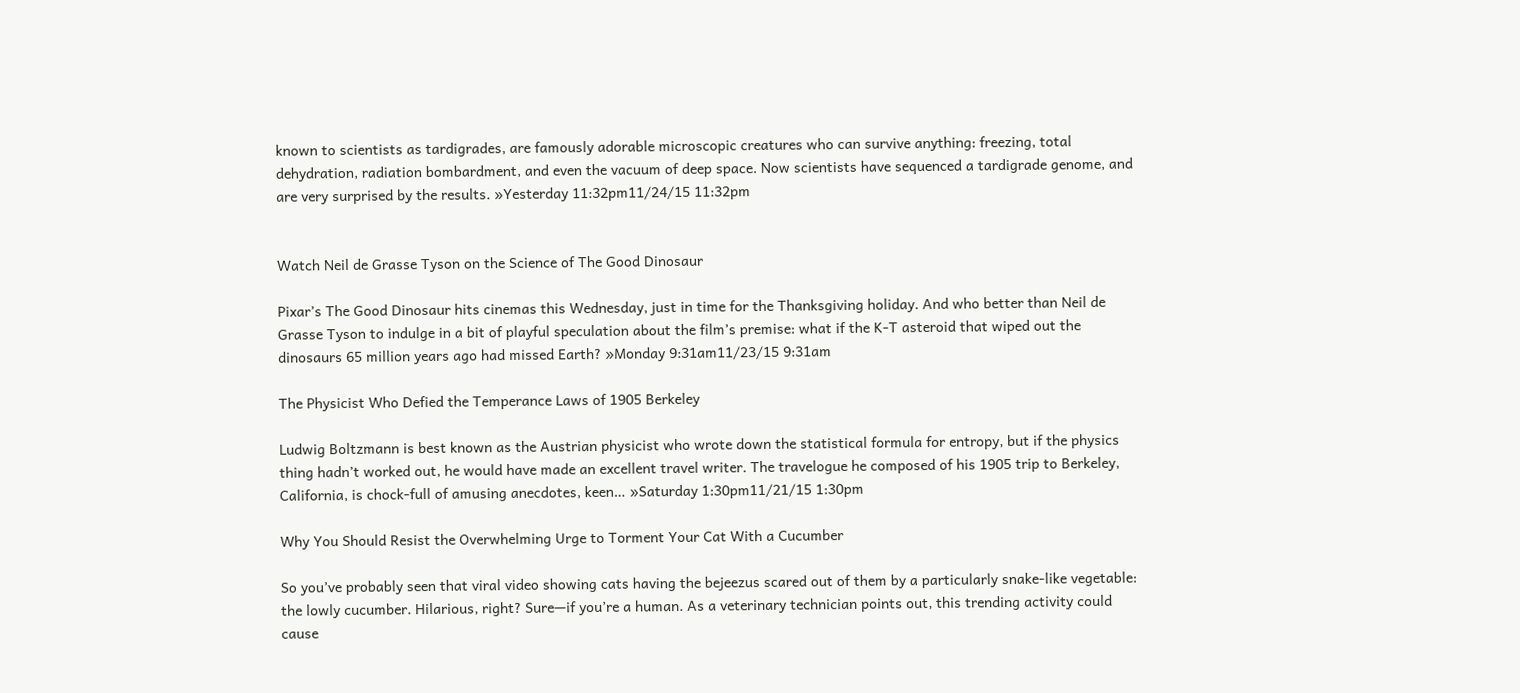known to scientists as tardigrades, are famously adorable microscopic creatures who can survive anything: freezing, total dehydration, radiation bombardment, and even the vacuum of deep space. Now scientists have sequenced a tardigrade genome, and are very surprised by the results. »Yesterday 11:32pm11/24/15 11:32pm


Watch Neil de Grasse Tyson on the Science of The Good Dinosaur

Pixar’s The Good Dinosaur hits cinemas this Wednesday, just in time for the Thanksgiving holiday. And who better than Neil de Grasse Tyson to indulge in a bit of playful speculation about the film’s premise: what if the K-T asteroid that wiped out the dinosaurs 65 million years ago had missed Earth? »Monday 9:31am11/23/15 9:31am

The Physicist Who Defied the Temperance Laws of 1905 Berkeley

Ludwig Boltzmann is best known as the Austrian physicist who wrote down the statistical formula for entropy, but if the physics thing hadn’t worked out, he would have made an excellent travel writer. The travelogue he composed of his 1905 trip to Berkeley, California, is chock-full of amusing anecdotes, keen… »Saturday 1:30pm11/21/15 1:30pm

Why You Should Resist the Overwhelming Urge to Torment Your Cat With a Cucumber

So you’ve probably seen that viral video showing cats having the bejeezus scared out of them by a particularly snake-like vegetable: the lowly cucumber. Hilarious, right? Sure—if you’re a human. As a veterinary technician points out, this trending activity could cause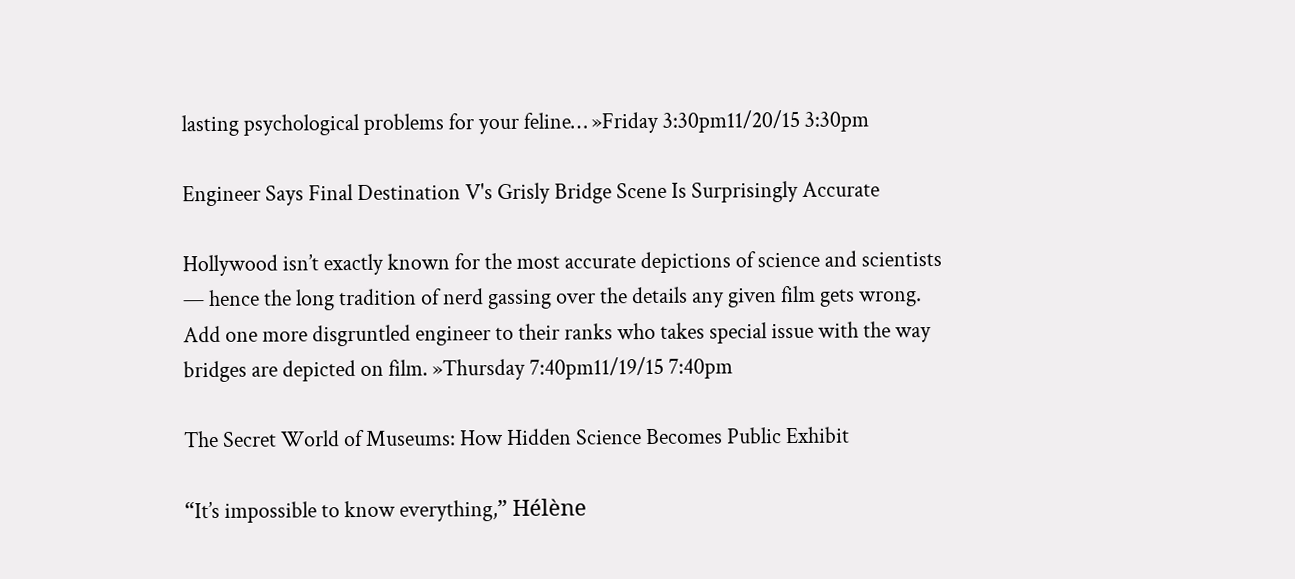lasting psychological problems for your feline… »Friday 3:30pm11/20/15 3:30pm

Engineer Says Final Destination V's Grisly Bridge Scene Is Surprisingly Accurate

Hollywood isn’t exactly known for the most accurate depictions of science and scientists — hence the long tradition of nerd gassing over the details any given film gets wrong. Add one more disgruntled engineer to their ranks who takes special issue with the way bridges are depicted on film. »Thursday 7:40pm11/19/15 7:40pm

The Secret World of Museums: How Hidden Science Becomes Public Exhibit

“It’s impossible to know everything,” Hélène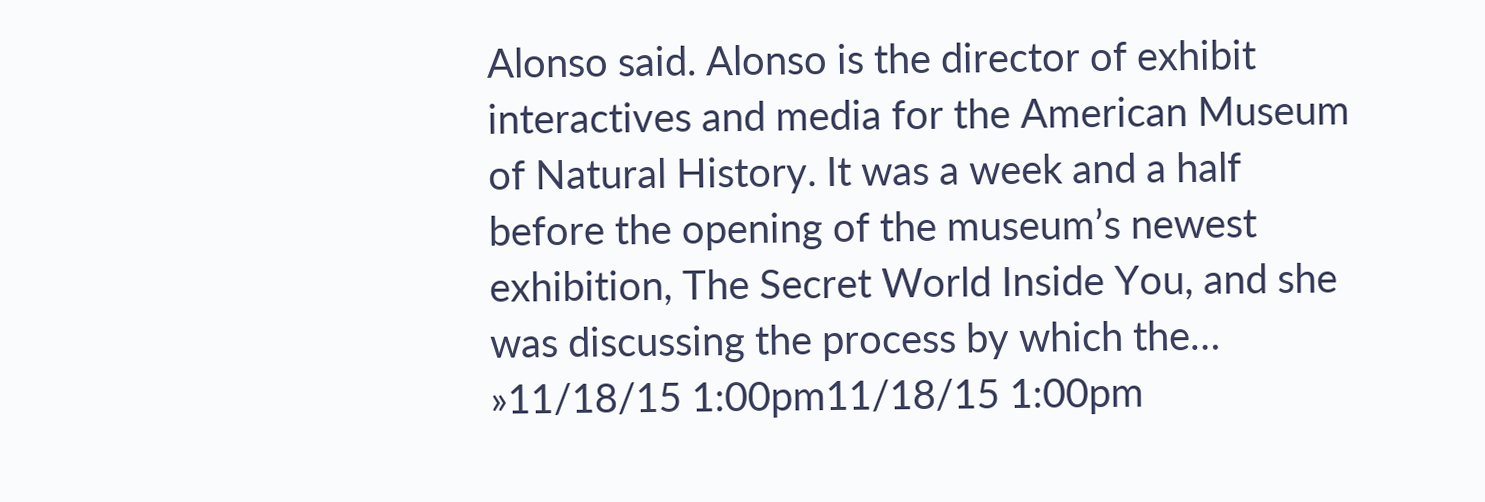Alonso said. Alonso is the director of exhibit interactives and media for the American Museum of Natural History. It was a week and a half before the opening of the museum’s newest exhibition, The Secret World Inside You, and she was discussing the process by which the… »11/18/15 1:00pm11/18/15 1:00pm